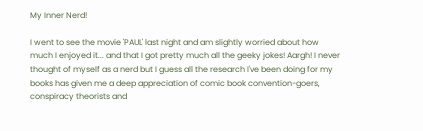My Inner Nerd!

I went to see the movie 'PAUL' last night and am slightly worried about how much I enjoyed it... and that I got pretty much all the geeky jokes! Aargh! I never thought of myself as a nerd but I guess all the research I've been doing for my books has given me a deep appreciation of comic book convention-goers, conspiracy theorists and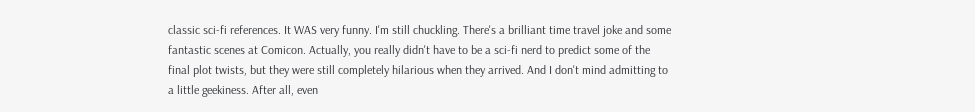classic sci-fi references. It WAS very funny. I'm still chuckling. There's a brilliant time travel joke and some fantastic scenes at Comicon. Actually, you really didn't have to be a sci-fi nerd to predict some of the final plot twists, but they were still completely hilarious when they arrived. And I don't mind admitting to a little geekiness. After all, even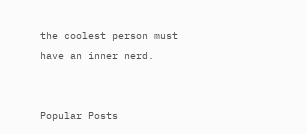the coolest person must have an inner nerd.


Popular Posts